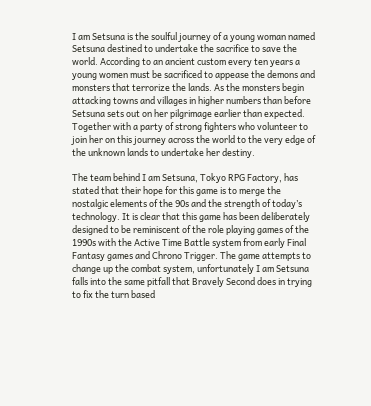I am Setsuna is the soulful journey of a young woman named Setsuna destined to undertake the sacrifice to save the world. According to an ancient custom every ten years a young women must be sacrificed to appease the demons and monsters that terrorize the lands. As the monsters begin attacking towns and villages in higher numbers than before Setsuna sets out on her pilgrimage earlier than expected. Together with a party of strong fighters who volunteer to join her on this journey across the world to the very edge of the unknown lands to undertake her destiny.

The team behind I am Setsuna, Tokyo RPG Factory, has stated that their hope for this game is to merge the nostalgic elements of the 90s and the strength of today’s technology. It is clear that this game has been deliberately designed to be reminiscent of the role playing games of the 1990s with the Active Time Battle system from early Final Fantasy games and Chrono Trigger. The game attempts to change up the combat system, unfortunately I am Setsuna falls into the same pitfall that Bravely Second does in trying to fix the turn based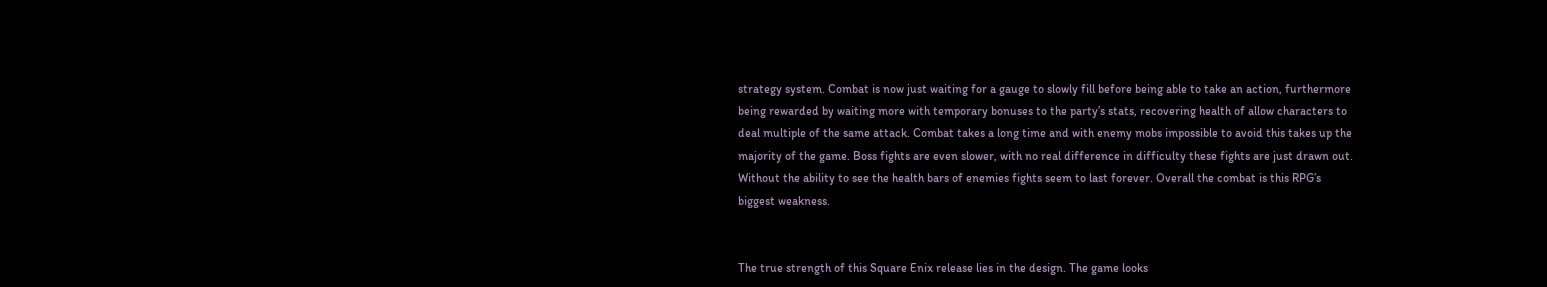strategy system. Combat is now just waiting for a gauge to slowly fill before being able to take an action, furthermore being rewarded by waiting more with temporary bonuses to the party’s stats, recovering health of allow characters to deal multiple of the same attack. Combat takes a long time and with enemy mobs impossible to avoid this takes up the majority of the game. Boss fights are even slower, with no real difference in difficulty these fights are just drawn out. Without the ability to see the health bars of enemies fights seem to last forever. Overall the combat is this RPG’s biggest weakness.


The true strength of this Square Enix release lies in the design. The game looks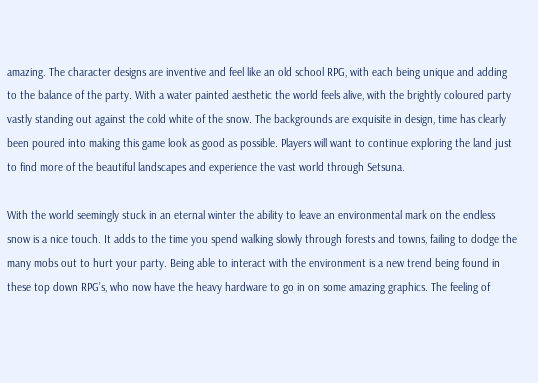amazing. The character designs are inventive and feel like an old school RPG, with each being unique and adding to the balance of the party. With a water painted aesthetic the world feels alive, with the brightly coloured party vastly standing out against the cold white of the snow. The backgrounds are exquisite in design, time has clearly been poured into making this game look as good as possible. Players will want to continue exploring the land just to find more of the beautiful landscapes and experience the vast world through Setsuna.

With the world seemingly stuck in an eternal winter the ability to leave an environmental mark on the endless snow is a nice touch. It adds to the time you spend walking slowly through forests and towns, failing to dodge the many mobs out to hurt your party. Being able to interact with the environment is a new trend being found in these top down RPG’s, who now have the heavy hardware to go in on some amazing graphics. The feeling of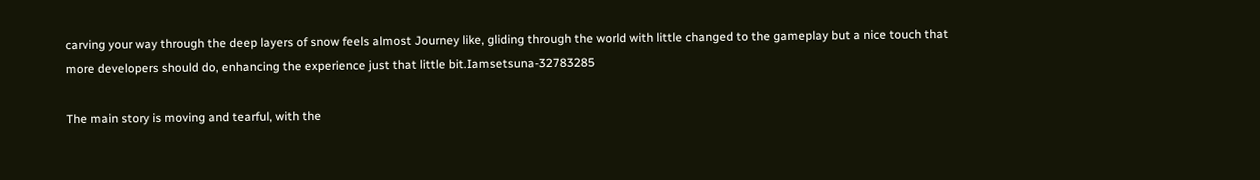carving your way through the deep layers of snow feels almost Journey like, gliding through the world with little changed to the gameplay but a nice touch that more developers should do, enhancing the experience just that little bit.Iamsetsuna-32783285

The main story is moving and tearful, with the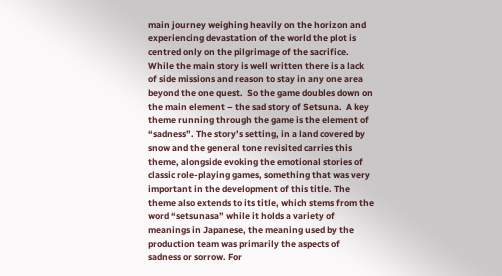main journey weighing heavily on the horizon and experiencing devastation of the world the plot is centred only on the pilgrimage of the sacrifice. While the main story is well written there is a lack of side missions and reason to stay in any one area beyond the one quest.  So the game doubles down on the main element – the sad story of Setsuna.  A key theme running through the game is the element of “sadness”. The story’s setting, in a land covered by snow and the general tone revisited carries this theme, alongside evoking the emotional stories of classic role-playing games, something that was very important in the development of this title. The theme also extends to its title, which stems from the word “setsunasa” while it holds a variety of meanings in Japanese, the meaning used by the production team was primarily the aspects of sadness or sorrow. For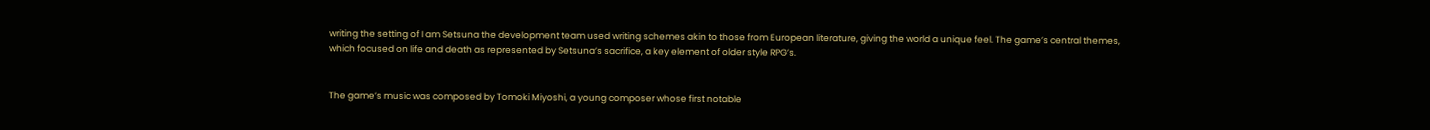writing the setting of I am Setsuna the development team used writing schemes akin to those from European literature, giving the world a unique feel. The game’s central themes, which focused on life and death as represented by Setsuna’s sacrifice, a key element of older style RPG’s.


The game’s music was composed by Tomoki Miyoshi, a young composer whose first notable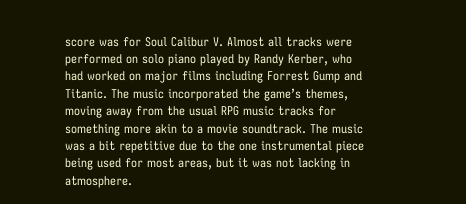score was for Soul Calibur V. Almost all tracks were performed on solo piano played by Randy Kerber, who had worked on major films including Forrest Gump and Titanic. The music incorporated the game’s themes, moving away from the usual RPG music tracks for something more akin to a movie soundtrack. The music was a bit repetitive due to the one instrumental piece being used for most areas, but it was not lacking in atmosphere.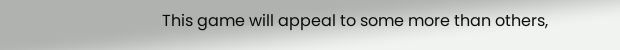This game will appeal to some more than others,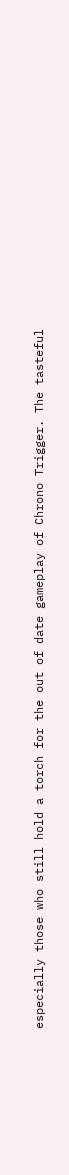especially those who still hold a torch for the out of date gameplay of Chrono Trigger. The tasteful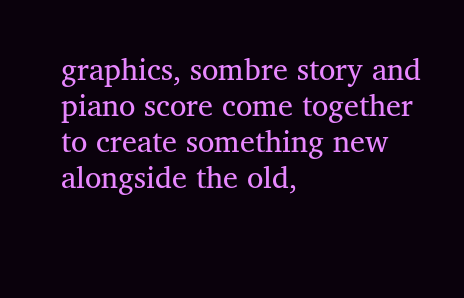graphics, sombre story and piano score come together to create something new alongside the old,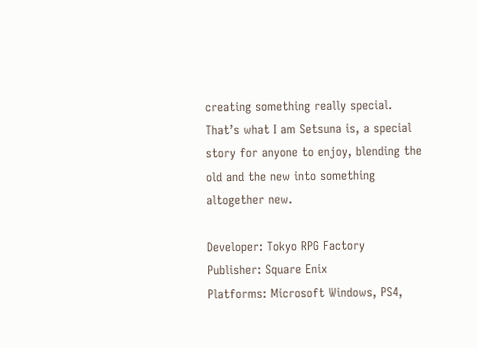creating something really special. That’s what I am Setsuna is, a special story for anyone to enjoy, blending the old and the new into something altogether new.

Developer: Tokyo RPG Factory
Publisher: Square Enix
Platforms: Microsoft Windows, PS4,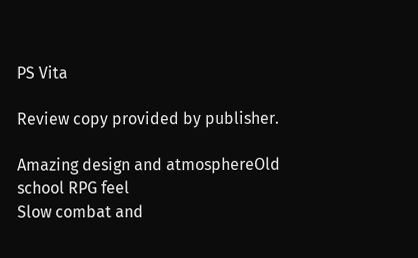PS Vita

Review copy provided by publisher.

Amazing design and atmosphereOld school RPG feel
Slow combat and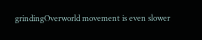grindingOverworld movement is even slower